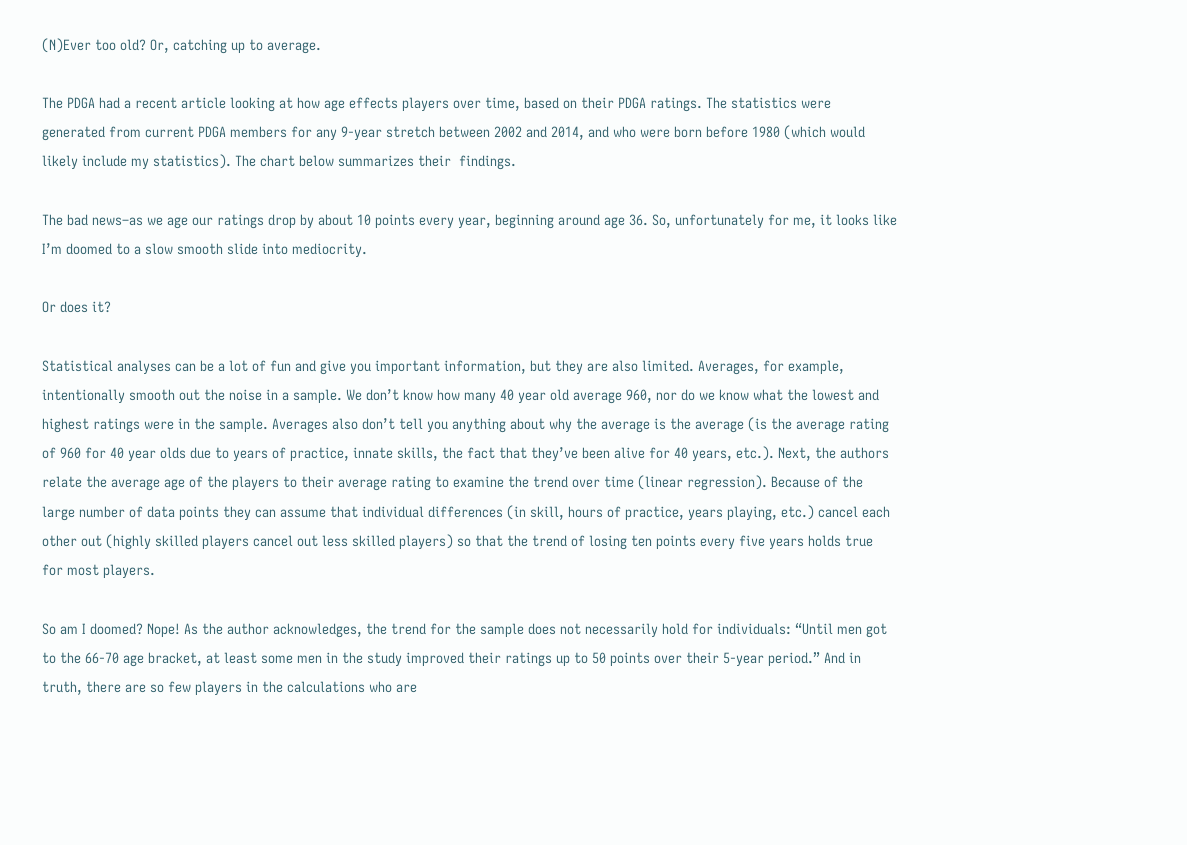(N)Ever too old? Or, catching up to average.

The PDGA had a recent article looking at how age effects players over time, based on their PDGA ratings. The statistics were generated from current PDGA members for any 9-year stretch between 2002 and 2014, and who were born before 1980 (which would likely include my statistics). The chart below summarizes their  findings.

The bad news–as we age our ratings drop by about 10 points every year, beginning around age 36. So, unfortunately for me, it looks like I’m doomed to a slow smooth slide into mediocrity.

Or does it?

Statistical analyses can be a lot of fun and give you important information, but they are also limited. Averages, for example, intentionally smooth out the noise in a sample. We don’t know how many 40 year old average 960, nor do we know what the lowest and highest ratings were in the sample. Averages also don’t tell you anything about why the average is the average (is the average rating of 960 for 40 year olds due to years of practice, innate skills, the fact that they’ve been alive for 40 years, etc.). Next, the authors relate the average age of the players to their average rating to examine the trend over time (linear regression). Because of the large number of data points they can assume that individual differences (in skill, hours of practice, years playing, etc.) cancel each other out (highly skilled players cancel out less skilled players) so that the trend of losing ten points every five years holds true for most players.

So am I doomed? Nope! As the author acknowledges, the trend for the sample does not necessarily hold for individuals: “Until men got to the 66-70 age bracket, at least some men in the study improved their ratings up to 50 points over their 5-year period.” And in truth, there are so few players in the calculations who are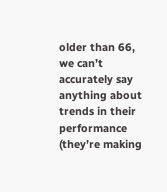older than 66, we can’t accurately say anything about trends in their performance (they’re making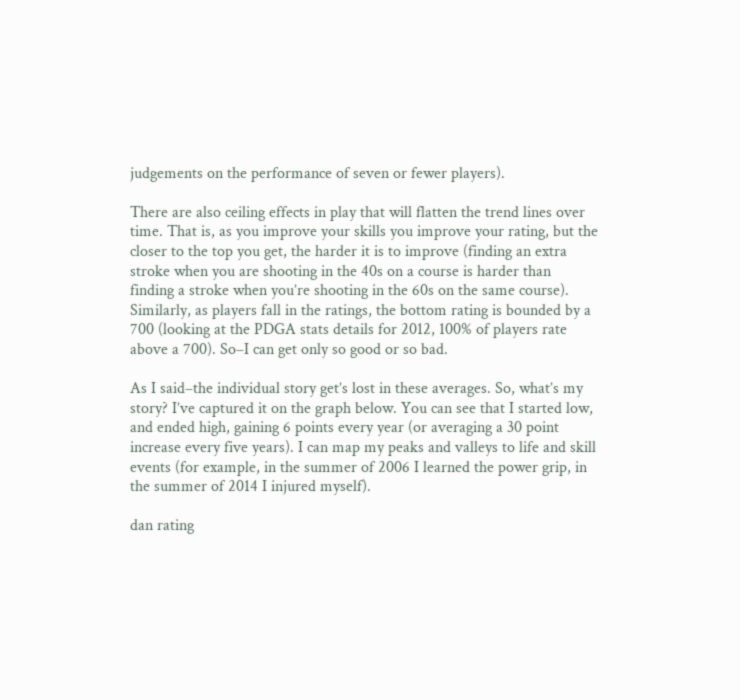judgements on the performance of seven or fewer players).

There are also ceiling effects in play that will flatten the trend lines over time. That is, as you improve your skills you improve your rating, but the closer to the top you get, the harder it is to improve (finding an extra stroke when you are shooting in the 40s on a course is harder than finding a stroke when you’re shooting in the 60s on the same course). Similarly, as players fall in the ratings, the bottom rating is bounded by a 700 (looking at the PDGA stats details for 2012, 100% of players rate above a 700). So–I can get only so good or so bad.

As I said–the individual story get’s lost in these averages. So, what’s my story? I’ve captured it on the graph below. You can see that I started low, and ended high, gaining 6 points every year (or averaging a 30 point increase every five years). I can map my peaks and valleys to life and skill events (for example, in the summer of 2006 I learned the power grip, in the summer of 2014 I injured myself).

dan rating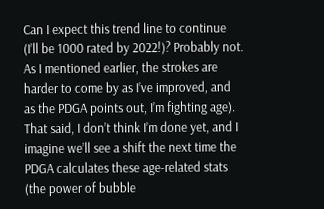Can I expect this trend line to continue (I’ll be 1000 rated by 2022!)? Probably not. As I mentioned earlier, the strokes are harder to come by as I’ve improved, and as the PDGA points out, I’m fighting age). That said, I don’t think I’m done yet, and I imagine we’ll see a shift the next time the PDGA calculates these age-related stats (the power of bubble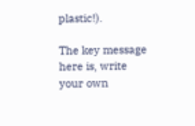plastic!).

The key message here is, write your own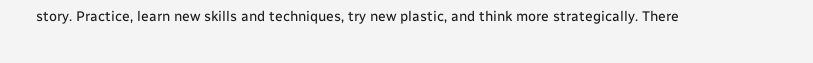story. Practice, learn new skills and techniques, try new plastic, and think more strategically. There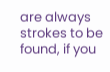are always strokes to be found, if you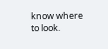know where to look.